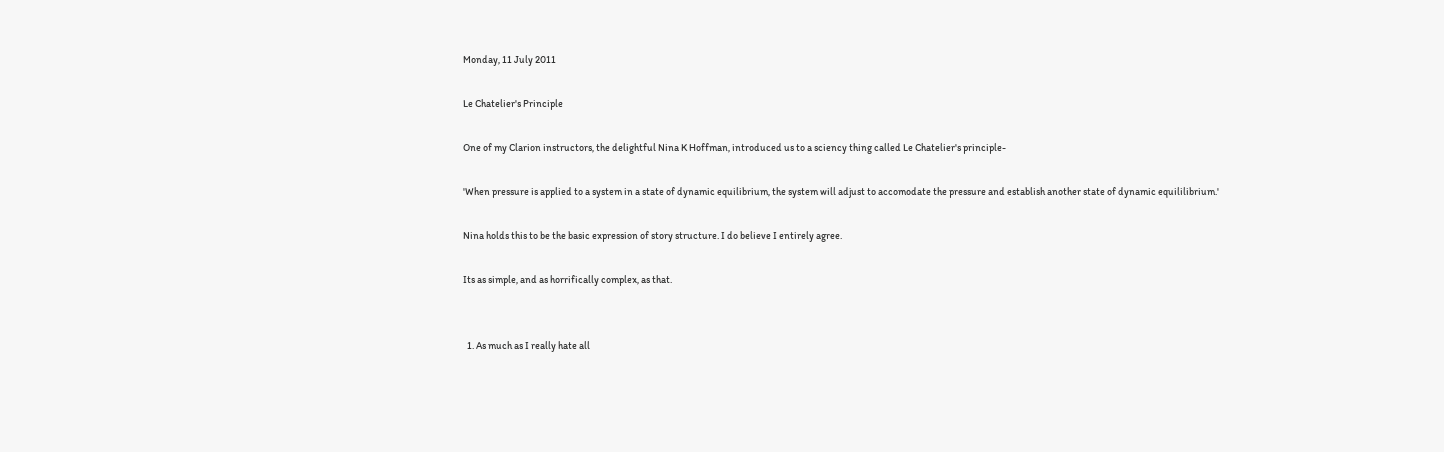Monday, 11 July 2011

Le Chatelier's Principle

One of my Clarion instructors, the delightful Nina K Hoffman, introduced us to a sciency thing called Le Chatelier's principle-

'When pressure is applied to a system in a state of dynamic equilibrium, the system will adjust to accomodate the pressure and establish another state of dynamic equililibrium.'

Nina holds this to be the basic expression of story structure. I do believe I entirely agree.

Its as simple, and as horrifically complex, as that.


  1. As much as I really hate all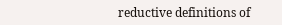reductive definitions of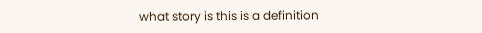what story is this is a definition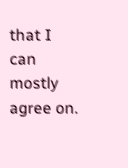that I can mostly agree on.